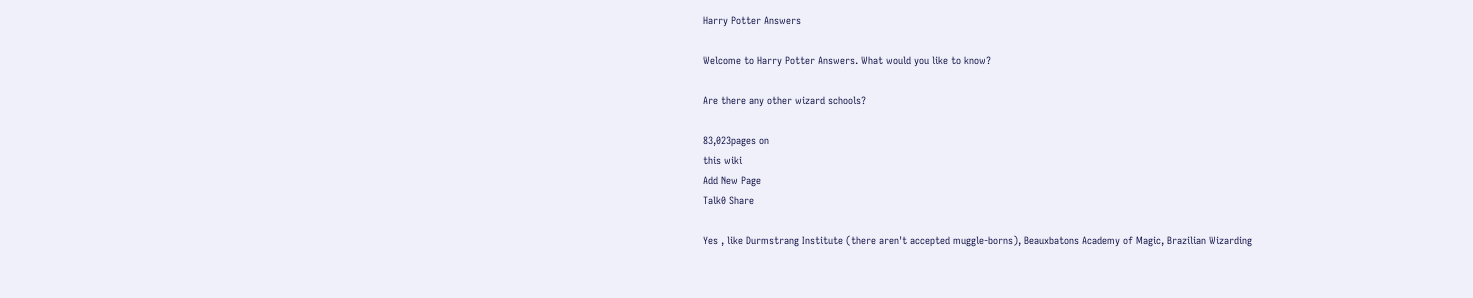Harry Potter Answers

Welcome to Harry Potter Answers. What would you like to know?

Are there any other wizard schools?

83,023pages on
this wiki
Add New Page
Talk0 Share

Yes , like Durmstrang Institute (there aren't accepted muggle-borns), Beauxbatons Academy of Magic, Brazilian Wizarding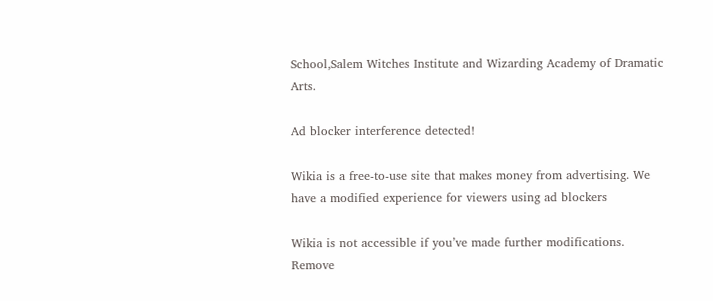School,Salem Witches Institute and Wizarding Academy of Dramatic Arts.

Ad blocker interference detected!

Wikia is a free-to-use site that makes money from advertising. We have a modified experience for viewers using ad blockers

Wikia is not accessible if you’ve made further modifications. Remove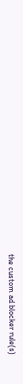the custom ad blocker rule(s)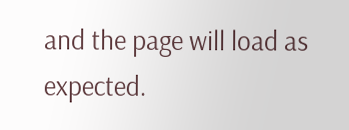and the page will load as expected.